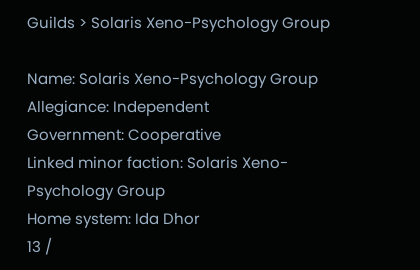Guilds > Solaris Xeno-Psychology Group

Name: Solaris Xeno-Psychology Group
Allegiance: Independent
Government: Cooperative
Linked minor faction: Solaris Xeno-Psychology Group
Home system: Ida Dhor
13 /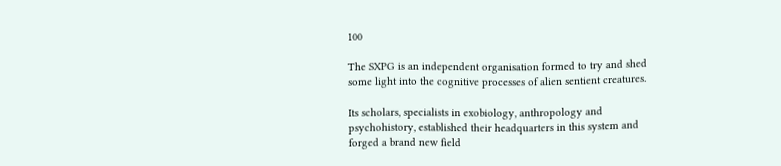100

The SXPG is an independent organisation formed to try and shed some light into the cognitive processes of alien sentient creatures.

Its scholars, specialists in exobiology, anthropology and psychohistory, established their headquarters in this system and forged a brand new field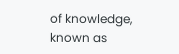of knowledge, known as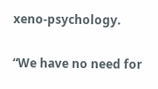xeno-psychology.

“We have no need for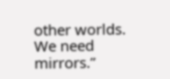other worlds. We need mirrors.”